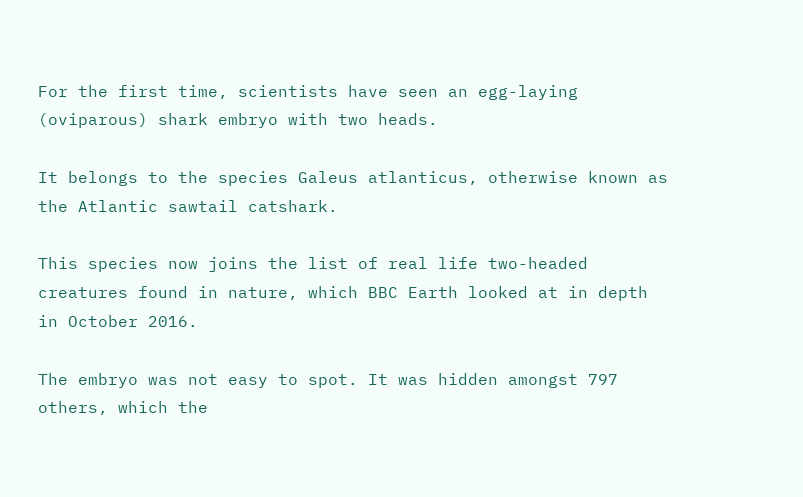For the first time, scientists have seen an egg-laying (oviparous) shark embryo with two heads.

It belongs to the species Galeus atlanticus, otherwise known as the Atlantic sawtail catshark.

This species now joins the list of real life two-headed creatures found in nature, which BBC Earth looked at in depth in October 2016.

The embryo was not easy to spot. It was hidden amongst 797 others, which the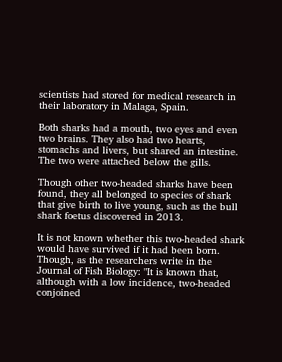scientists had stored for medical research in their laboratory in Malaga, Spain.

Both sharks had a mouth, two eyes and even two brains. They also had two hearts, stomachs and livers, but shared an intestine. The two were attached below the gills.

Though other two-headed sharks have been found, they all belonged to species of shark that give birth to live young, such as the bull shark foetus discovered in 2013.

It is not known whether this two-headed shark would have survived if it had been born. Though, as the researchers write in the Journal of Fish Biology: "It is known that, although with a low incidence, two-headed conjoined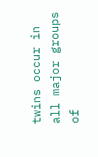twins occur in all major groups of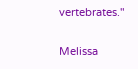vertebrates."

Melissa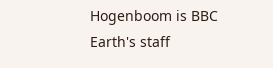Hogenboom is BBC Earth's staff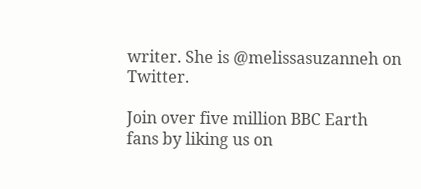writer. She is @melissasuzanneh on Twitter.

Join over five million BBC Earth fans by liking us on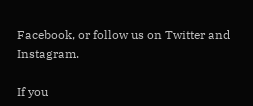Facebook, or follow us on Twitter and Instagram.

If you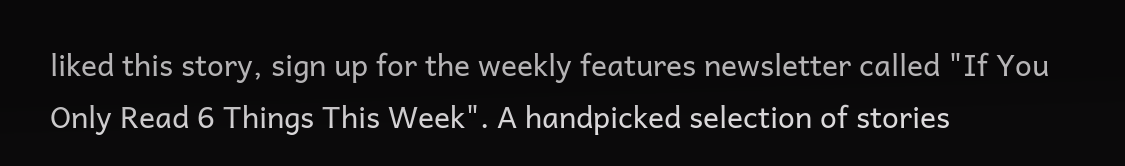liked this story, sign up for the weekly features newsletter called "If You Only Read 6 Things This Week". A handpicked selection of stories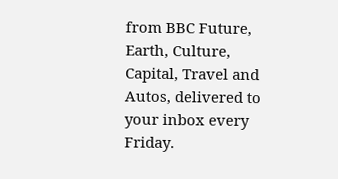from BBC Future, Earth, Culture, Capital, Travel and Autos, delivered to your inbox every Friday.